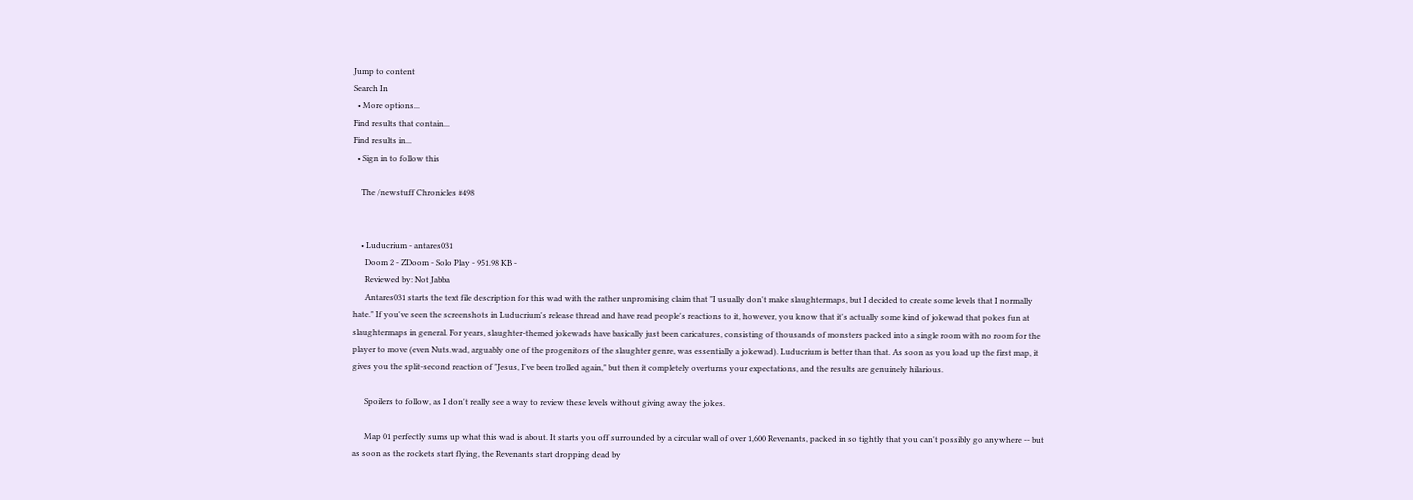Jump to content
Search In
  • More options...
Find results that contain...
Find results in...
  • Sign in to follow this

    The /newstuff Chronicles #498


    • Luducrium - antares031
      Doom 2 - ZDoom - Solo Play - 951.98 KB -
      Reviewed by: Not Jabba
      Antares031 starts the text file description for this wad with the rather unpromising claim that "I usually don't make slaughtermaps, but I decided to create some levels that I normally hate." If you've seen the screenshots in Luducrium's release thread and have read people's reactions to it, however, you know that it's actually some kind of jokewad that pokes fun at slaughtermaps in general. For years, slaughter-themed jokewads have basically just been caricatures, consisting of thousands of monsters packed into a single room with no room for the player to move (even Nuts.wad, arguably one of the progenitors of the slaughter genre, was essentially a jokewad). Luducrium is better than that. As soon as you load up the first map, it gives you the split-second reaction of "Jesus, I've been trolled again," but then it completely overturns your expectations, and the results are genuinely hilarious.

      Spoilers to follow, as I don't really see a way to review these levels without giving away the jokes.

      Map 01 perfectly sums up what this wad is about. It starts you off surrounded by a circular wall of over 1,600 Revenants, packed in so tightly that you can't possibly go anywhere -- but as soon as the rockets start flying, the Revenants start dropping dead by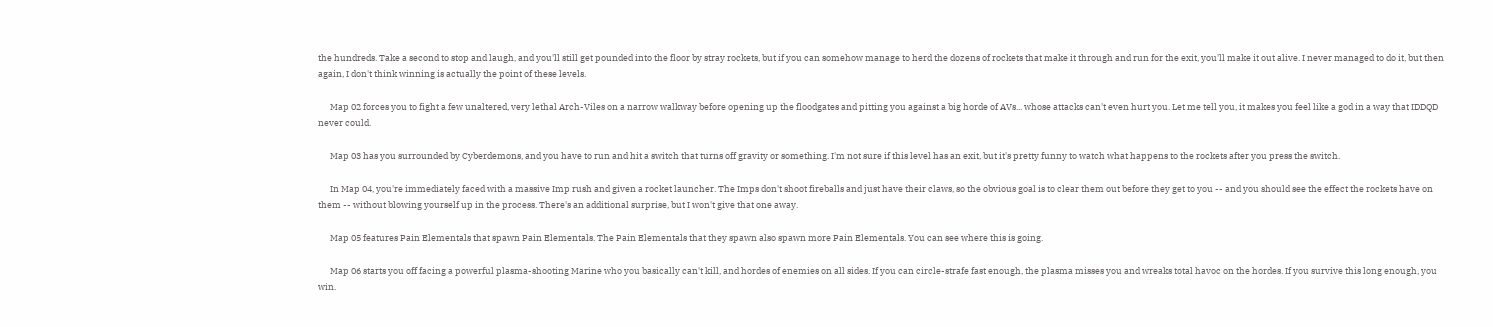the hundreds. Take a second to stop and laugh, and you'll still get pounded into the floor by stray rockets, but if you can somehow manage to herd the dozens of rockets that make it through and run for the exit, you'll make it out alive. I never managed to do it, but then again, I don't think winning is actually the point of these levels.

      Map 02 forces you to fight a few unaltered, very lethal Arch-Viles on a narrow walkway before opening up the floodgates and pitting you against a big horde of AVs... whose attacks can't even hurt you. Let me tell you, it makes you feel like a god in a way that IDDQD never could.

      Map 03 has you surrounded by Cyberdemons, and you have to run and hit a switch that turns off gravity or something. I'm not sure if this level has an exit, but it's pretty funny to watch what happens to the rockets after you press the switch.

      In Map 04, you're immediately faced with a massive Imp rush and given a rocket launcher. The Imps don't shoot fireballs and just have their claws, so the obvious goal is to clear them out before they get to you -- and you should see the effect the rockets have on them -- without blowing yourself up in the process. There's an additional surprise, but I won't give that one away.

      Map 05 features Pain Elementals that spawn Pain Elementals. The Pain Elementals that they spawn also spawn more Pain Elementals. You can see where this is going.

      Map 06 starts you off facing a powerful plasma-shooting Marine who you basically can't kill, and hordes of enemies on all sides. If you can circle-strafe fast enough, the plasma misses you and wreaks total havoc on the hordes. If you survive this long enough, you win.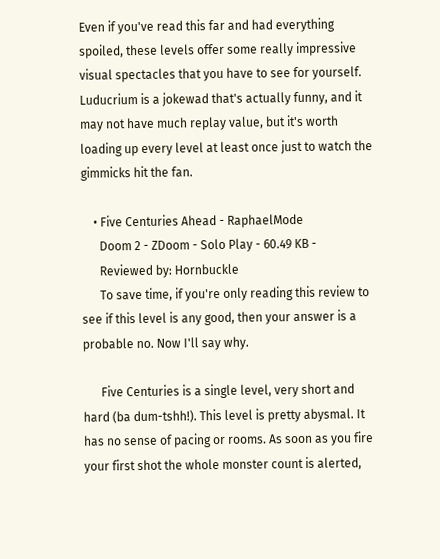Even if you've read this far and had everything spoiled, these levels offer some really impressive visual spectacles that you have to see for yourself. Luducrium is a jokewad that's actually funny, and it may not have much replay value, but it's worth loading up every level at least once just to watch the gimmicks hit the fan.

    • Five Centuries Ahead - RaphaelMode
      Doom 2 - ZDoom - Solo Play - 60.49 KB -
      Reviewed by: Hornbuckle
      To save time, if you're only reading this review to see if this level is any good, then your answer is a probable no. Now I'll say why.

      Five Centuries is a single level, very short and hard (ba dum-tshh!). This level is pretty abysmal. It has no sense of pacing or rooms. As soon as you fire your first shot the whole monster count is alerted,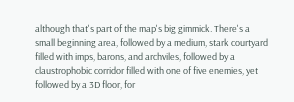although that's part of the map's big gimmick. There's a small beginning area, followed by a medium, stark courtyard filled with imps, barons, and archviles, followed by a claustrophobic corridor filled with one of five enemies, yet followed by a 3D floor, for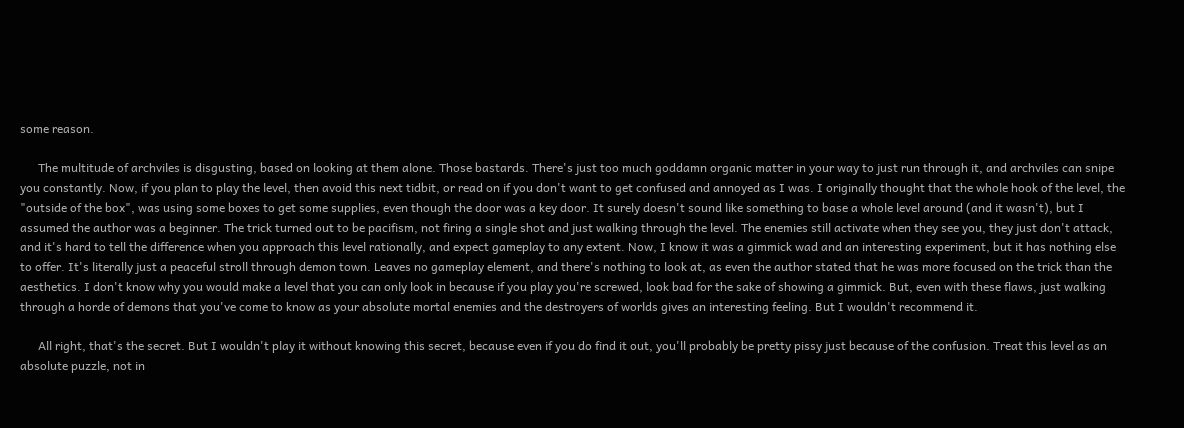some reason.

      The multitude of archviles is disgusting, based on looking at them alone. Those bastards. There's just too much goddamn organic matter in your way to just run through it, and archviles can snipe you constantly. Now, if you plan to play the level, then avoid this next tidbit, or read on if you don't want to get confused and annoyed as I was. I originally thought that the whole hook of the level, the "outside of the box", was using some boxes to get some supplies, even though the door was a key door. It surely doesn't sound like something to base a whole level around (and it wasn't), but I assumed the author was a beginner. The trick turned out to be pacifism, not firing a single shot and just walking through the level. The enemies still activate when they see you, they just don't attack, and it's hard to tell the difference when you approach this level rationally, and expect gameplay to any extent. Now, I know it was a gimmick wad and an interesting experiment, but it has nothing else to offer. It's literally just a peaceful stroll through demon town. Leaves no gameplay element, and there's nothing to look at, as even the author stated that he was more focused on the trick than the aesthetics. I don't know why you would make a level that you can only look in because if you play you're screwed, look bad for the sake of showing a gimmick. But, even with these flaws, just walking through a horde of demons that you've come to know as your absolute mortal enemies and the destroyers of worlds gives an interesting feeling. But I wouldn't recommend it.

      All right, that's the secret. But I wouldn't play it without knowing this secret, because even if you do find it out, you'll probably be pretty pissy just because of the confusion. Treat this level as an absolute puzzle, not in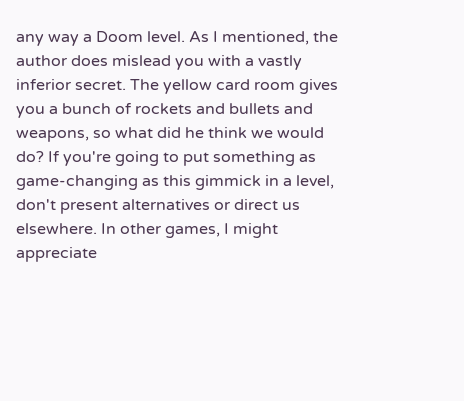any way a Doom level. As I mentioned, the author does mislead you with a vastly inferior secret. The yellow card room gives you a bunch of rockets and bullets and weapons, so what did he think we would do? If you're going to put something as game-changing as this gimmick in a level, don't present alternatives or direct us elsewhere. In other games, I might appreciate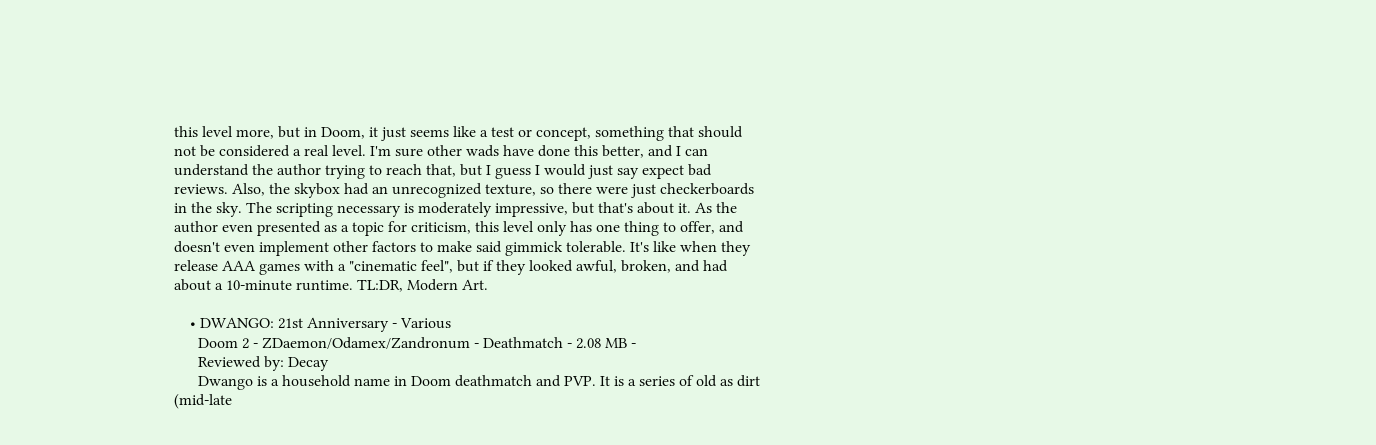this level more, but in Doom, it just seems like a test or concept, something that should not be considered a real level. I'm sure other wads have done this better, and I can understand the author trying to reach that, but I guess I would just say expect bad reviews. Also, the skybox had an unrecognized texture, so there were just checkerboards in the sky. The scripting necessary is moderately impressive, but that's about it. As the author even presented as a topic for criticism, this level only has one thing to offer, and doesn't even implement other factors to make said gimmick tolerable. It's like when they release AAA games with a "cinematic feel", but if they looked awful, broken, and had about a 10-minute runtime. TL:DR, Modern Art.

    • DWANGO: 21st Anniversary - Various
      Doom 2 - ZDaemon/Odamex/Zandronum - Deathmatch - 2.08 MB -
      Reviewed by: Decay
      Dwango is a household name in Doom deathmatch and PVP. It is a series of old as dirt (mid-late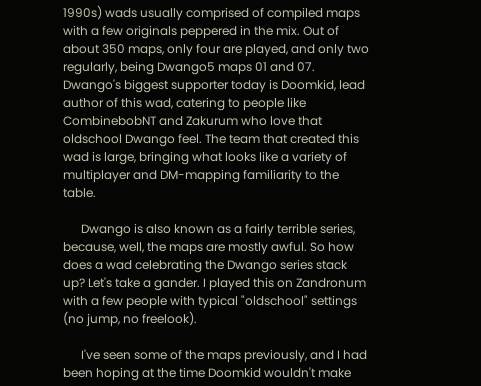1990s) wads usually comprised of compiled maps with a few originals peppered in the mix. Out of about 350 maps, only four are played, and only two regularly, being Dwango5 maps 01 and 07. Dwango's biggest supporter today is Doomkid, lead author of this wad, catering to people like CombinebobNT and Zakurum who love that oldschool Dwango feel. The team that created this wad is large, bringing what looks like a variety of multiplayer and DM-mapping familiarity to the table.

      Dwango is also known as a fairly terrible series, because, well, the maps are mostly awful. So how does a wad celebrating the Dwango series stack up? Let's take a gander. I played this on Zandronum with a few people with typical "oldschool" settings (no jump, no freelook).

      I've seen some of the maps previously, and I had been hoping at the time Doomkid wouldn't make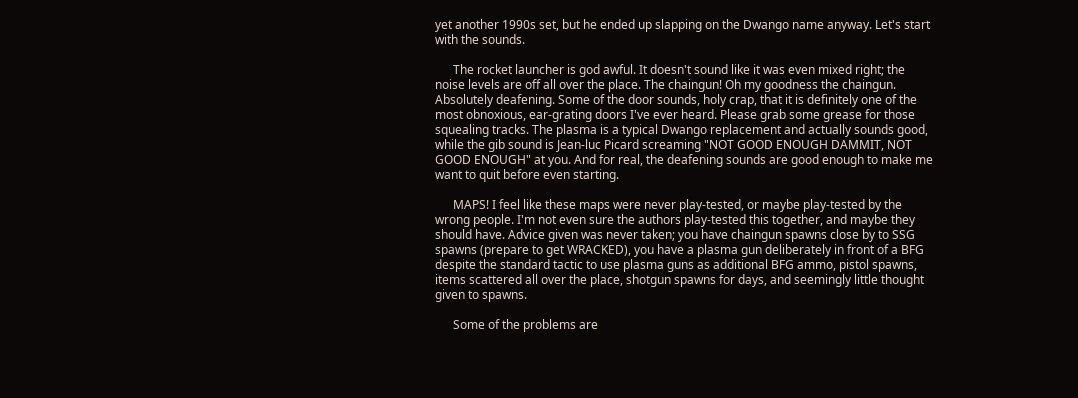yet another 1990s set, but he ended up slapping on the Dwango name anyway. Let's start with the sounds.

      The rocket launcher is god awful. It doesn't sound like it was even mixed right; the noise levels are off all over the place. The chaingun! Oh my goodness the chaingun. Absolutely deafening. Some of the door sounds, holy crap, that it is definitely one of the most obnoxious, ear-grating doors I've ever heard. Please grab some grease for those squealing tracks. The plasma is a typical Dwango replacement and actually sounds good, while the gib sound is Jean-luc Picard screaming "NOT GOOD ENOUGH DAMMIT, NOT GOOD ENOUGH" at you. And for real, the deafening sounds are good enough to make me want to quit before even starting.

      MAPS! I feel like these maps were never play-tested, or maybe play-tested by the wrong people. I'm not even sure the authors play-tested this together, and maybe they should have. Advice given was never taken; you have chaingun spawns close by to SSG spawns (prepare to get WRACKED), you have a plasma gun deliberately in front of a BFG despite the standard tactic to use plasma guns as additional BFG ammo, pistol spawns, items scattered all over the place, shotgun spawns for days, and seemingly little thought given to spawns.

      Some of the problems are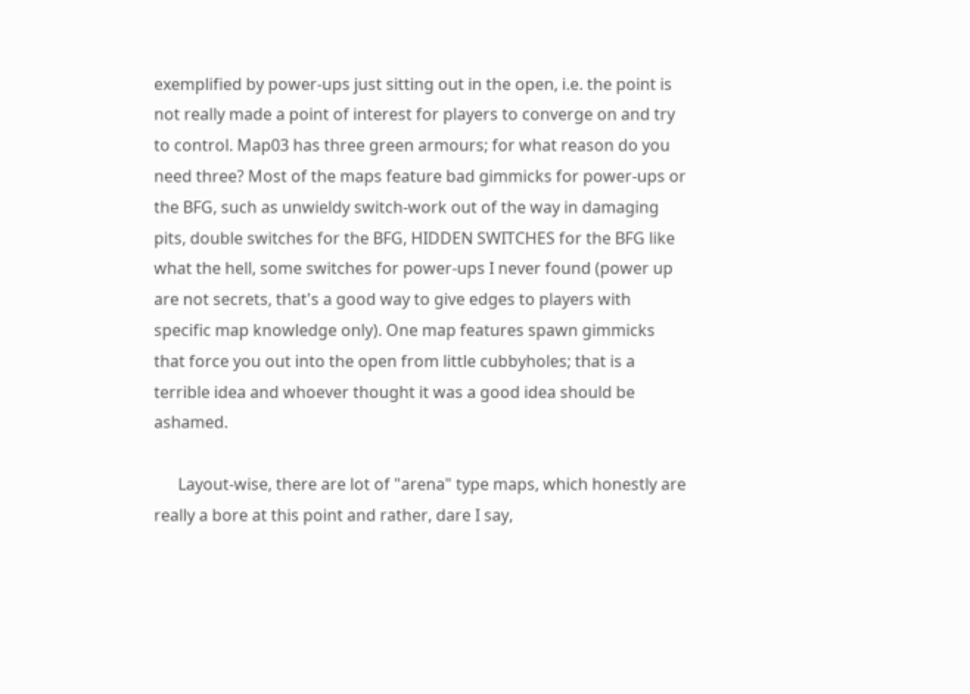exemplified by power-ups just sitting out in the open, i.e. the point is not really made a point of interest for players to converge on and try to control. Map03 has three green armours; for what reason do you need three? Most of the maps feature bad gimmicks for power-ups or the BFG, such as unwieldy switch-work out of the way in damaging pits, double switches for the BFG, HIDDEN SWITCHES for the BFG like what the hell, some switches for power-ups I never found (power up are not secrets, that's a good way to give edges to players with specific map knowledge only). One map features spawn gimmicks that force you out into the open from little cubbyholes; that is a terrible idea and whoever thought it was a good idea should be ashamed.

      Layout-wise, there are lot of "arena" type maps, which honestly are really a bore at this point and rather, dare I say,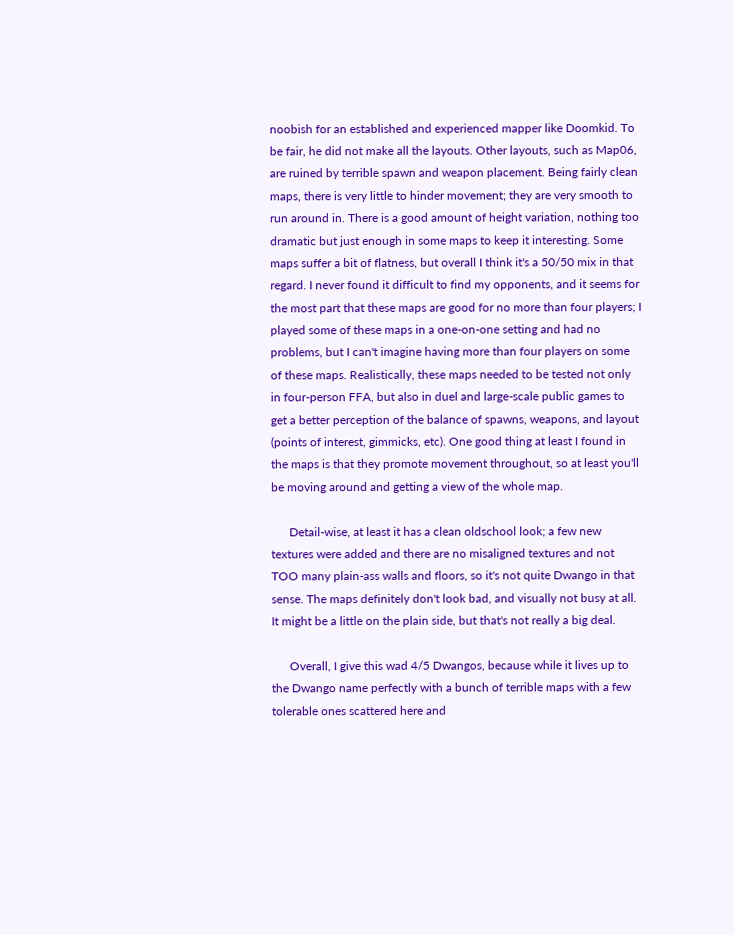noobish for an established and experienced mapper like Doomkid. To be fair, he did not make all the layouts. Other layouts, such as Map06, are ruined by terrible spawn and weapon placement. Being fairly clean maps, there is very little to hinder movement; they are very smooth to run around in. There is a good amount of height variation, nothing too dramatic but just enough in some maps to keep it interesting. Some maps suffer a bit of flatness, but overall I think it's a 50/50 mix in that regard. I never found it difficult to find my opponents, and it seems for the most part that these maps are good for no more than four players; I played some of these maps in a one-on-one setting and had no problems, but I can't imagine having more than four players on some of these maps. Realistically, these maps needed to be tested not only in four-person FFA, but also in duel and large-scale public games to get a better perception of the balance of spawns, weapons, and layout (points of interest, gimmicks, etc). One good thing at least I found in the maps is that they promote movement throughout, so at least you'll be moving around and getting a view of the whole map.

      Detail-wise, at least it has a clean oldschool look; a few new textures were added and there are no misaligned textures and not TOO many plain-ass walls and floors, so it's not quite Dwango in that sense. The maps definitely don't look bad, and visually not busy at all. It might be a little on the plain side, but that's not really a big deal.

      Overall, I give this wad 4/5 Dwangos, because while it lives up to the Dwango name perfectly with a bunch of terrible maps with a few tolerable ones scattered here and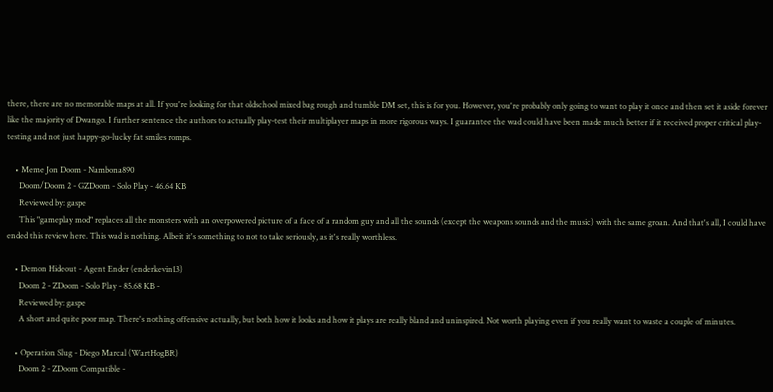there, there are no memorable maps at all. If you're looking for that oldschool mixed bag rough and tumble DM set, this is for you. However, you're probably only going to want to play it once and then set it aside forever like the majority of Dwango. I further sentence the authors to actually play-test their multiplayer maps in more rigorous ways. I guarantee the wad could have been made much better if it received proper critical play-testing and not just happy-go-lucky fat smiles romps.

    • Meme Jon Doom - Nambona890
      Doom/Doom 2 - GZDoom - Solo Play - 46.64 KB
      Reviewed by: gaspe
      This "gameplay mod" replaces all the monsters with an overpowered picture of a face of a random guy and all the sounds (except the weapons sounds and the music) with the same groan. And that's all, I could have ended this review here. This wad is nothing. Albeit it's something to not to take seriously, as it's really worthless.

    • Demon Hideout - Agent Ender (enderkevin13)
      Doom 2 - ZDoom - Solo Play - 85.68 KB -
      Reviewed by: gaspe
      A short and quite poor map. There's nothing offensive actually, but both how it looks and how it plays are really bland and uninspired. Not worth playing even if you really want to waste a couple of minutes.

    • Operation Slug - Diego Marcal (WartHogBR)
      Doom 2 - ZDoom Compatible -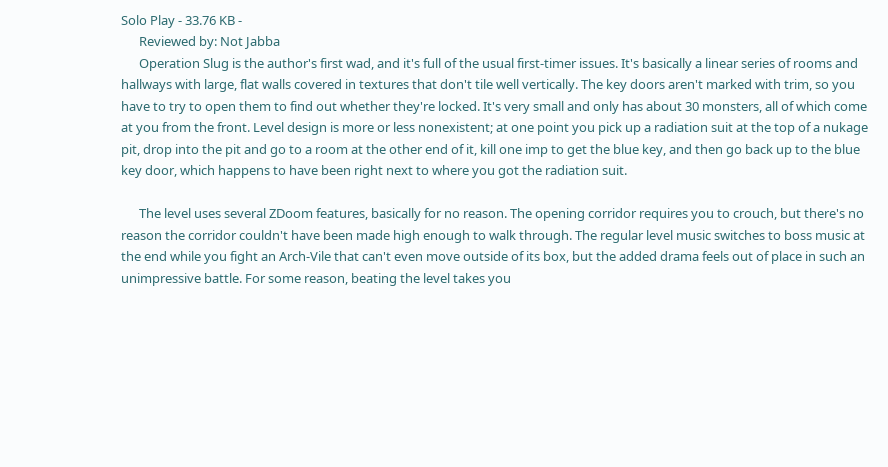Solo Play - 33.76 KB -
      Reviewed by: Not Jabba
      Operation Slug is the author's first wad, and it's full of the usual first-timer issues. It's basically a linear series of rooms and hallways with large, flat walls covered in textures that don't tile well vertically. The key doors aren't marked with trim, so you have to try to open them to find out whether they're locked. It's very small and only has about 30 monsters, all of which come at you from the front. Level design is more or less nonexistent; at one point you pick up a radiation suit at the top of a nukage pit, drop into the pit and go to a room at the other end of it, kill one imp to get the blue key, and then go back up to the blue key door, which happens to have been right next to where you got the radiation suit.

      The level uses several ZDoom features, basically for no reason. The opening corridor requires you to crouch, but there's no reason the corridor couldn't have been made high enough to walk through. The regular level music switches to boss music at the end while you fight an Arch-Vile that can't even move outside of its box, but the added drama feels out of place in such an unimpressive battle. For some reason, beating the level takes you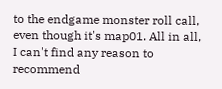to the endgame monster roll call, even though it's map01. All in all, I can't find any reason to recommend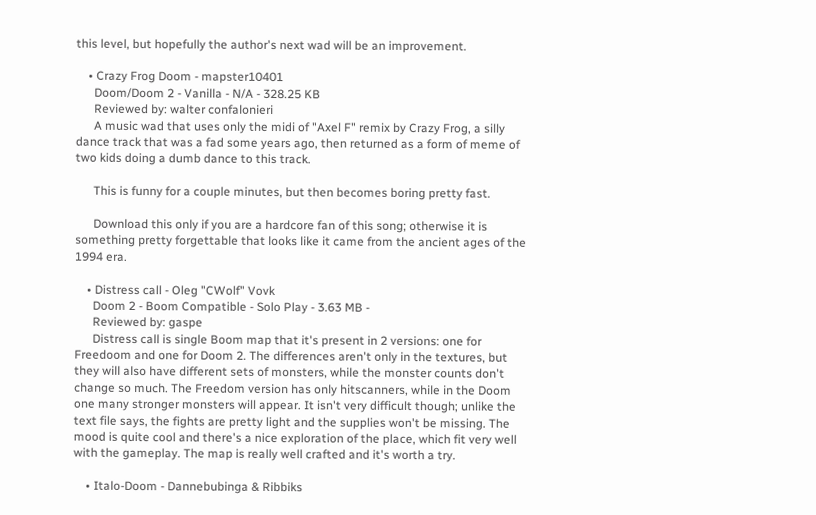this level, but hopefully the author's next wad will be an improvement.

    • Crazy Frog Doom - mapster10401
      Doom/Doom 2 - Vanilla - N/A - 328.25 KB
      Reviewed by: walter confalonieri
      A music wad that uses only the midi of "Axel F" remix by Crazy Frog, a silly dance track that was a fad some years ago, then returned as a form of meme of two kids doing a dumb dance to this track.

      This is funny for a couple minutes, but then becomes boring pretty fast.

      Download this only if you are a hardcore fan of this song; otherwise it is something pretty forgettable that looks like it came from the ancient ages of the 1994 era.

    • Distress call - Oleg "CWolf" Vovk
      Doom 2 - Boom Compatible - Solo Play - 3.63 MB -
      Reviewed by: gaspe
      Distress call is single Boom map that it's present in 2 versions: one for Freedoom and one for Doom 2. The differences aren't only in the textures, but they will also have different sets of monsters, while the monster counts don't change so much. The Freedom version has only hitscanners, while in the Doom one many stronger monsters will appear. It isn't very difficult though; unlike the text file says, the fights are pretty light and the supplies won't be missing. The mood is quite cool and there's a nice exploration of the place, which fit very well with the gameplay. The map is really well crafted and it's worth a try.

    • Italo-Doom - Dannebubinga & Ribbiks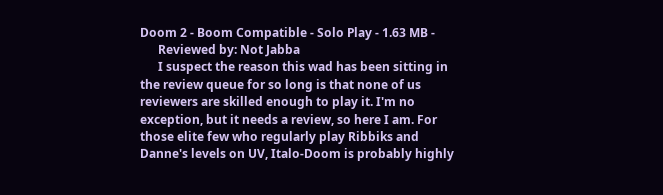Doom 2 - Boom Compatible - Solo Play - 1.63 MB -
      Reviewed by: Not Jabba
      I suspect the reason this wad has been sitting in the review queue for so long is that none of us reviewers are skilled enough to play it. I'm no exception, but it needs a review, so here I am. For those elite few who regularly play Ribbiks and Danne's levels on UV, Italo-Doom is probably highly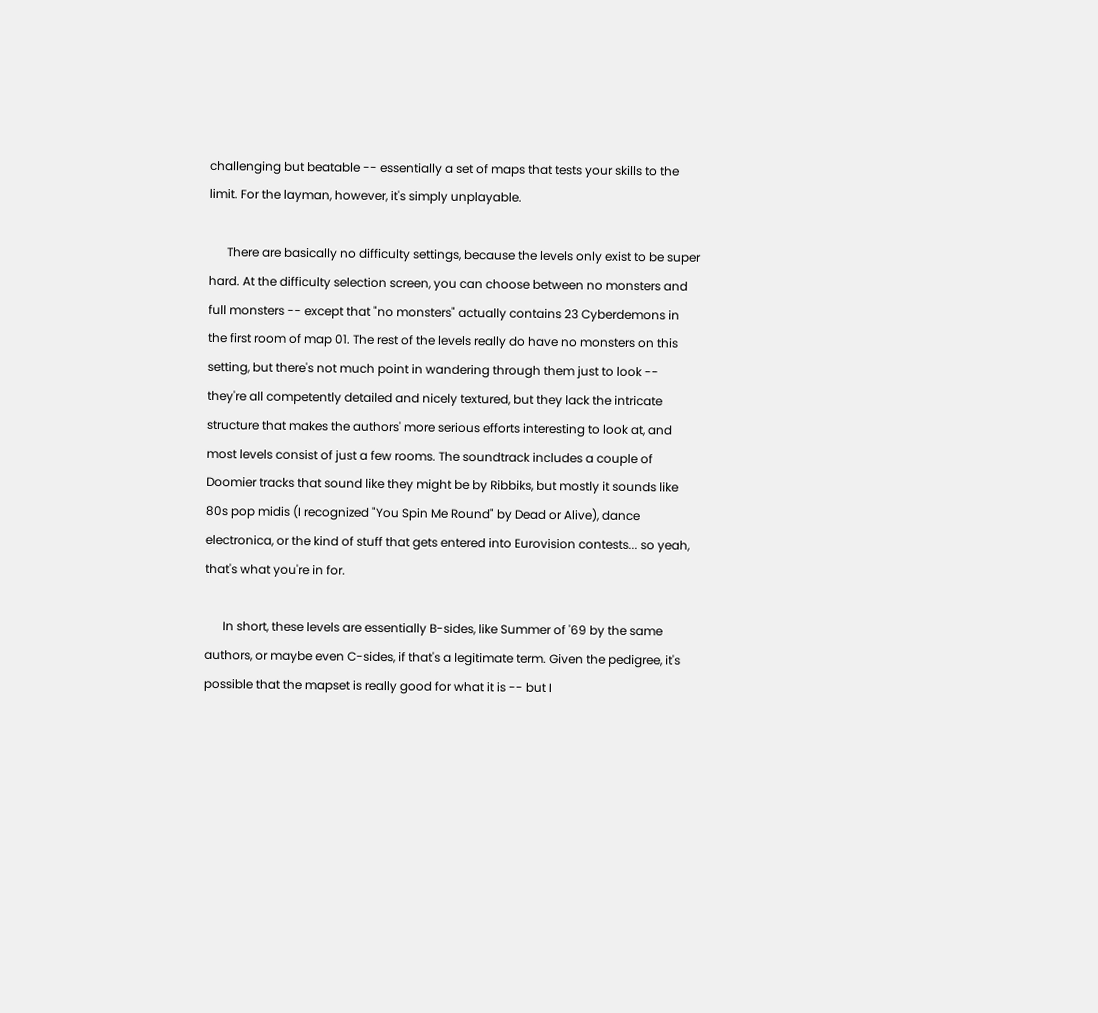challenging but beatable -- essentially a set of maps that tests your skills to the limit. For the layman, however, it's simply unplayable.

      There are basically no difficulty settings, because the levels only exist to be super hard. At the difficulty selection screen, you can choose between no monsters and full monsters -- except that "no monsters" actually contains 23 Cyberdemons in the first room of map 01. The rest of the levels really do have no monsters on this setting, but there's not much point in wandering through them just to look -- they're all competently detailed and nicely textured, but they lack the intricate structure that makes the authors' more serious efforts interesting to look at, and most levels consist of just a few rooms. The soundtrack includes a couple of Doomier tracks that sound like they might be by Ribbiks, but mostly it sounds like 80s pop midis (I recognized "You Spin Me Round" by Dead or Alive), dance electronica, or the kind of stuff that gets entered into Eurovision contests... so yeah, that's what you're in for.

      In short, these levels are essentially B-sides, like Summer of '69 by the same authors, or maybe even C-sides, if that's a legitimate term. Given the pedigree, it's possible that the mapset is really good for what it is -- but I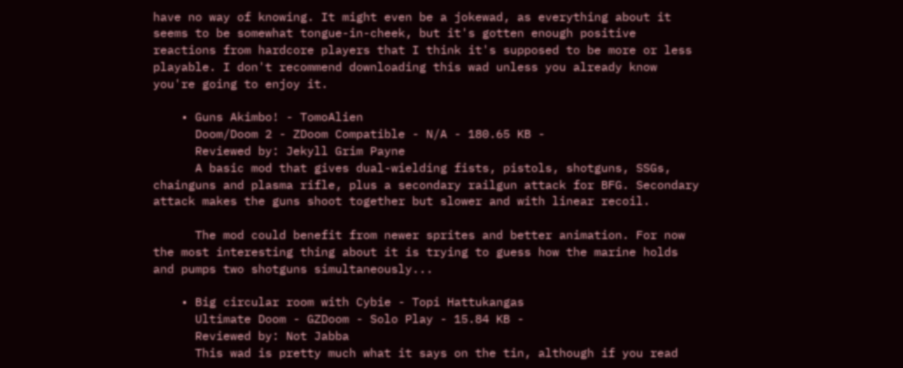have no way of knowing. It might even be a jokewad, as everything about it seems to be somewhat tongue-in-cheek, but it's gotten enough positive reactions from hardcore players that I think it's supposed to be more or less playable. I don't recommend downloading this wad unless you already know you're going to enjoy it.

    • Guns Akimbo! - TomoAlien
      Doom/Doom 2 - ZDoom Compatible - N/A - 180.65 KB -
      Reviewed by: Jekyll Grim Payne
      A basic mod that gives dual-wielding fists, pistols, shotguns, SSGs, chainguns and plasma rifle, plus a secondary railgun attack for BFG. Secondary attack makes the guns shoot together but slower and with linear recoil.

      The mod could benefit from newer sprites and better animation. For now the most interesting thing about it is trying to guess how the marine holds and pumps two shotguns simultaneously...

    • Big circular room with Cybie - Topi Hattukangas
      Ultimate Doom - GZDoom - Solo Play - 15.84 KB -
      Reviewed by: Not Jabba
      This wad is pretty much what it says on the tin, although if you read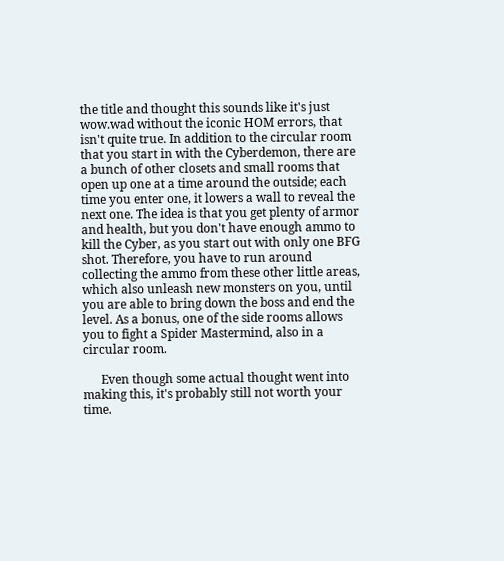the title and thought this sounds like it's just wow.wad without the iconic HOM errors, that isn't quite true. In addition to the circular room that you start in with the Cyberdemon, there are a bunch of other closets and small rooms that open up one at a time around the outside; each time you enter one, it lowers a wall to reveal the next one. The idea is that you get plenty of armor and health, but you don't have enough ammo to kill the Cyber, as you start out with only one BFG shot. Therefore, you have to run around collecting the ammo from these other little areas, which also unleash new monsters on you, until you are able to bring down the boss and end the level. As a bonus, one of the side rooms allows you to fight a Spider Mastermind, also in a circular room.

      Even though some actual thought went into making this, it's probably still not worth your time.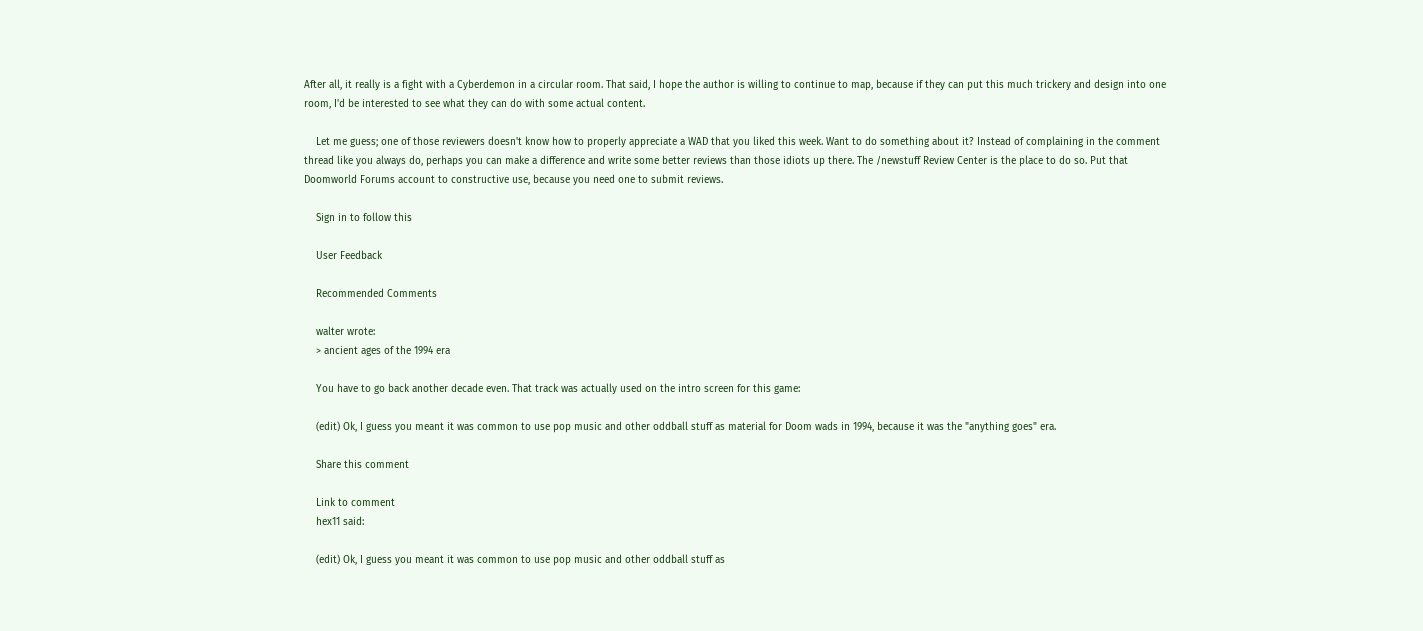After all, it really is a fight with a Cyberdemon in a circular room. That said, I hope the author is willing to continue to map, because if they can put this much trickery and design into one room, I'd be interested to see what they can do with some actual content.

    Let me guess; one of those reviewers doesn't know how to properly appreciate a WAD that you liked this week. Want to do something about it? Instead of complaining in the comment thread like you always do, perhaps you can make a difference and write some better reviews than those idiots up there. The /newstuff Review Center is the place to do so. Put that Doomworld Forums account to constructive use, because you need one to submit reviews.

    Sign in to follow this

    User Feedback

    Recommended Comments

    walter wrote:
    > ancient ages of the 1994 era

    You have to go back another decade even. That track was actually used on the intro screen for this game:

    (edit) Ok, I guess you meant it was common to use pop music and other oddball stuff as material for Doom wads in 1994, because it was the "anything goes" era.

    Share this comment

    Link to comment
    hex11 said:

    (edit) Ok, I guess you meant it was common to use pop music and other oddball stuff as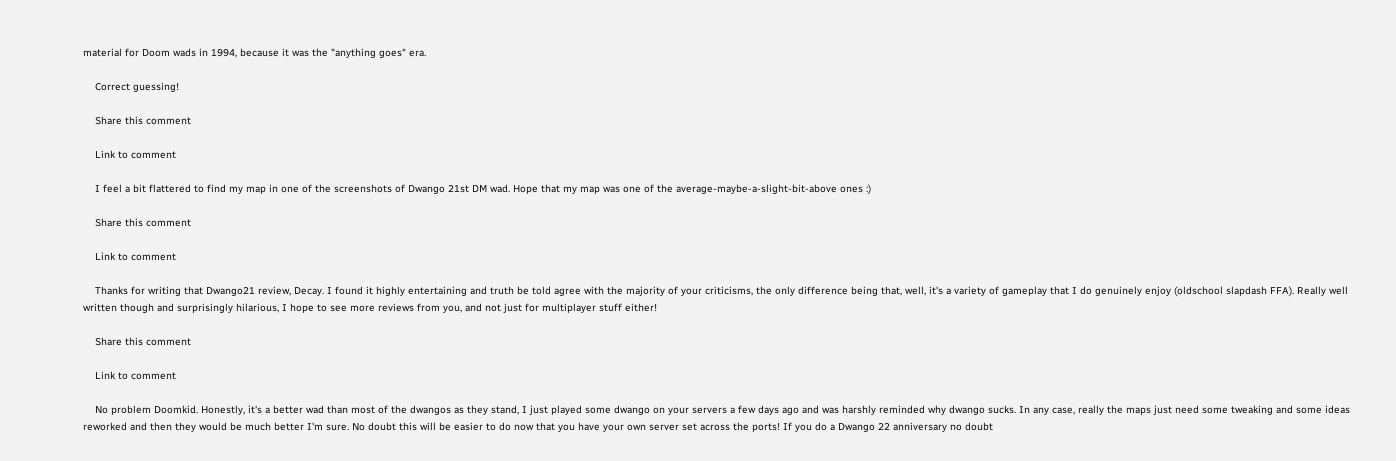material for Doom wads in 1994, because it was the "anything goes" era.

    Correct guessing!

    Share this comment

    Link to comment

    I feel a bit flattered to find my map in one of the screenshots of Dwango 21st DM wad. Hope that my map was one of the average-maybe-a-slight-bit-above ones :)

    Share this comment

    Link to comment

    Thanks for writing that Dwango21 review, Decay. I found it highly entertaining and truth be told agree with the majority of your criticisms, the only difference being that, well, it's a variety of gameplay that I do genuinely enjoy (oldschool slapdash FFA). Really well written though and surprisingly hilarious, I hope to see more reviews from you, and not just for multiplayer stuff either!

    Share this comment

    Link to comment

    No problem Doomkid. Honestly, it's a better wad than most of the dwangos as they stand, I just played some dwango on your servers a few days ago and was harshly reminded why dwango sucks. In any case, really the maps just need some tweaking and some ideas reworked and then they would be much better I'm sure. No doubt this will be easier to do now that you have your own server set across the ports! If you do a Dwango 22 anniversary no doubt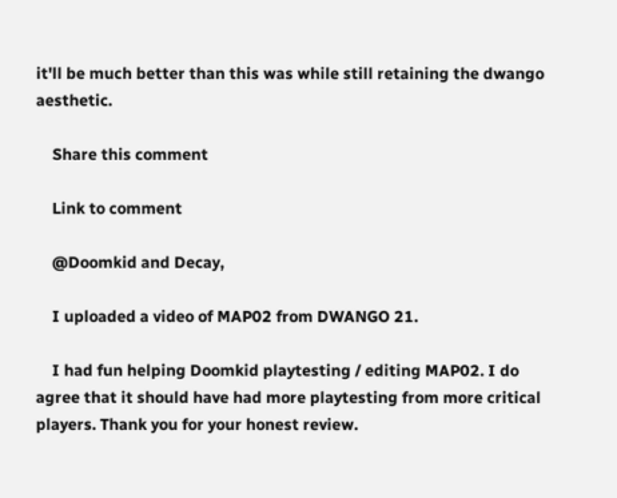it'll be much better than this was while still retaining the dwango aesthetic.

    Share this comment

    Link to comment

    @Doomkid and Decay,

    I uploaded a video of MAP02 from DWANGO 21.

    I had fun helping Doomkid playtesting / editing MAP02. I do agree that it should have had more playtesting from more critical players. Thank you for your honest review.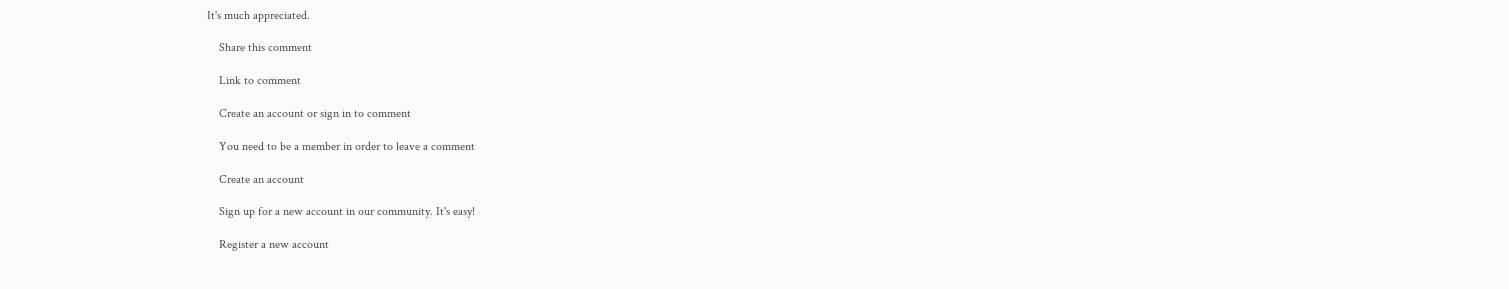It's much appreciated.

    Share this comment

    Link to comment

    Create an account or sign in to comment

    You need to be a member in order to leave a comment

    Create an account

    Sign up for a new account in our community. It's easy!

    Register a new account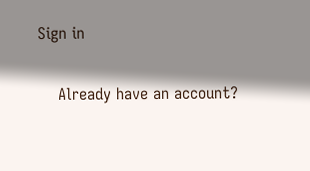Sign in

    Already have an account?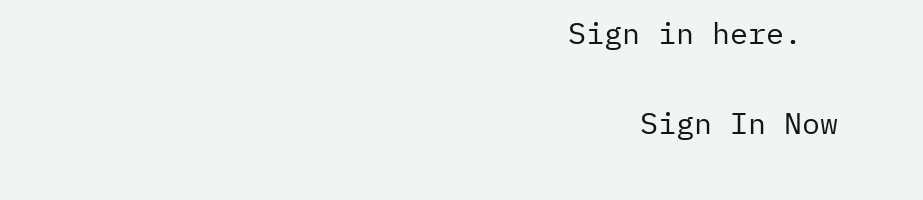Sign in here.

    Sign In Now